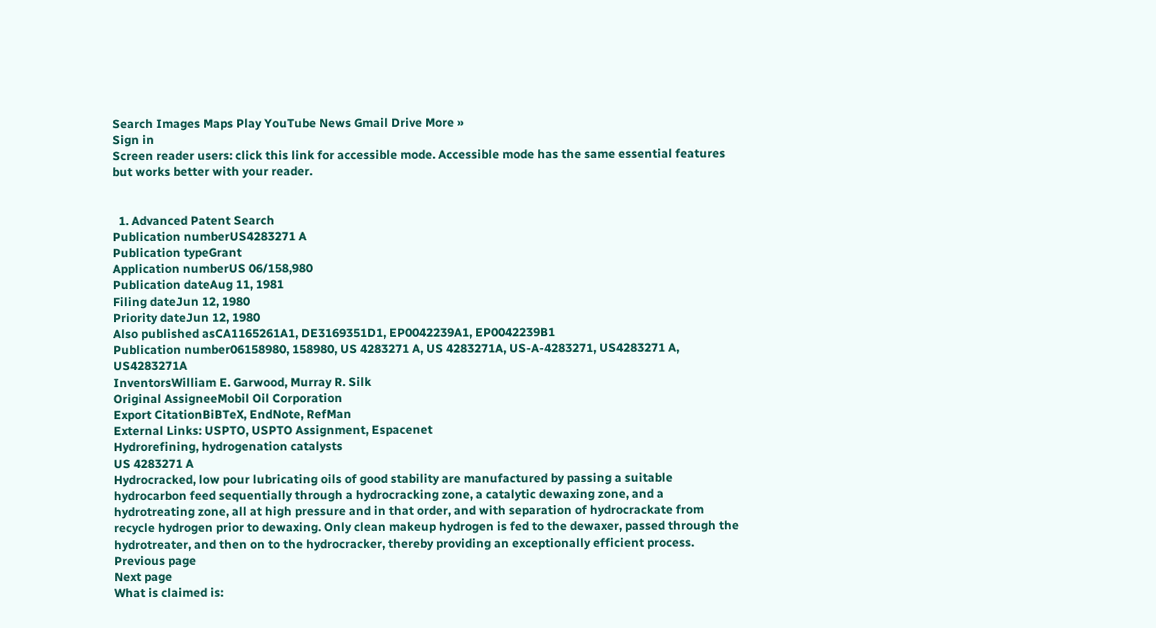Search Images Maps Play YouTube News Gmail Drive More »
Sign in
Screen reader users: click this link for accessible mode. Accessible mode has the same essential features but works better with your reader.


  1. Advanced Patent Search
Publication numberUS4283271 A
Publication typeGrant
Application numberUS 06/158,980
Publication dateAug 11, 1981
Filing dateJun 12, 1980
Priority dateJun 12, 1980
Also published asCA1165261A1, DE3169351D1, EP0042239A1, EP0042239B1
Publication number06158980, 158980, US 4283271 A, US 4283271A, US-A-4283271, US4283271 A, US4283271A
InventorsWilliam E. Garwood, Murray R. Silk
Original AssigneeMobil Oil Corporation
Export CitationBiBTeX, EndNote, RefMan
External Links: USPTO, USPTO Assignment, Espacenet
Hydrorefining, hydrogenation catalysts
US 4283271 A
Hydrocracked, low pour lubricating oils of good stability are manufactured by passing a suitable hydrocarbon feed sequentially through a hydrocracking zone, a catalytic dewaxing zone, and a hydrotreating zone, all at high pressure and in that order, and with separation of hydrocrackate from recycle hydrogen prior to dewaxing. Only clean makeup hydrogen is fed to the dewaxer, passed through the hydrotreater, and then on to the hydrocracker, thereby providing an exceptionally efficient process.
Previous page
Next page
What is claimed is: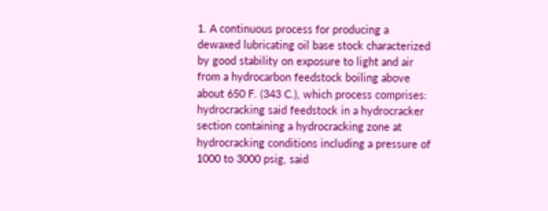1. A continuous process for producing a dewaxed lubricating oil base stock characterized by good stability on exposure to light and air from a hydrocarbon feedstock boiling above about 650 F. (343 C.), which process comprises:
hydrocracking said feedstock in a hydrocracker section containing a hydrocracking zone at hydrocracking conditions including a pressure of 1000 to 3000 psig, said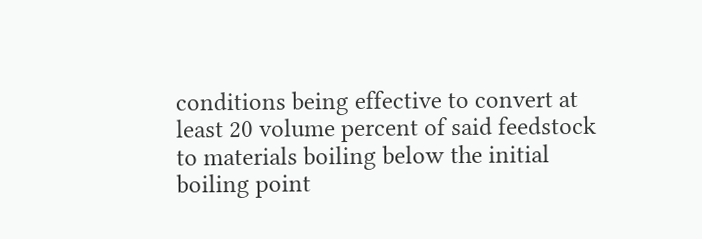conditions being effective to convert at least 20 volume percent of said feedstock to materials boiling below the initial boiling point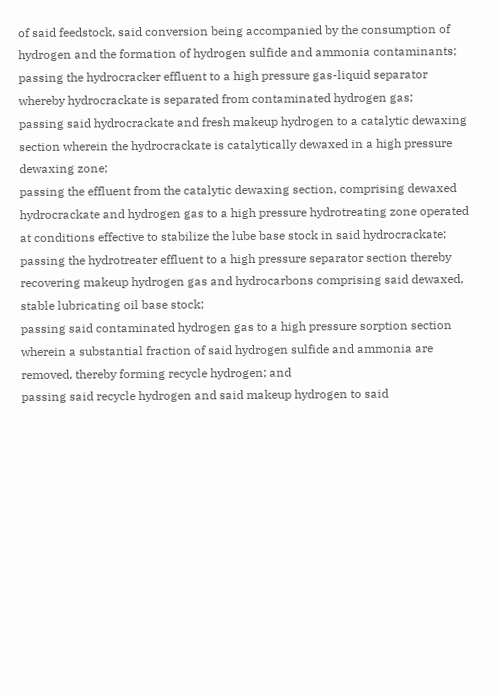of said feedstock, said conversion being accompanied by the consumption of hydrogen and the formation of hydrogen sulfide and ammonia contaminants;
passing the hydrocracker effluent to a high pressure gas-liquid separator whereby hydrocrackate is separated from contaminated hydrogen gas;
passing said hydrocrackate and fresh makeup hydrogen to a catalytic dewaxing section wherein the hydrocrackate is catalytically dewaxed in a high pressure dewaxing zone;
passing the effluent from the catalytic dewaxing section, comprising dewaxed hydrocrackate and hydrogen gas to a high pressure hydrotreating zone operated at conditions effective to stabilize the lube base stock in said hydrocrackate;
passing the hydrotreater effluent to a high pressure separator section thereby recovering makeup hydrogen gas and hydrocarbons comprising said dewaxed, stable lubricating oil base stock;
passing said contaminated hydrogen gas to a high pressure sorption section wherein a substantial fraction of said hydrogen sulfide and ammonia are removed, thereby forming recycle hydrogen; and
passing said recycle hydrogen and said makeup hydrogen to said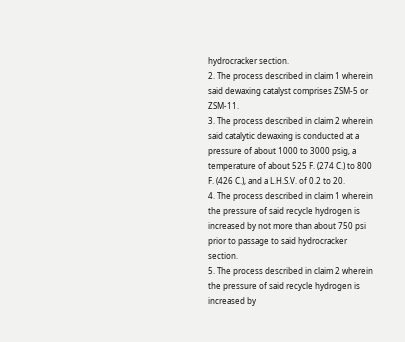hydrocracker section.
2. The process described in claim 1 wherein said dewaxing catalyst comprises ZSM-5 or ZSM-11.
3. The process described in claim 2 wherein said catalytic dewaxing is conducted at a pressure of about 1000 to 3000 psig, a temperature of about 525 F. (274 C.) to 800 F. (426 C.), and a L.H.S.V. of 0.2 to 20.
4. The process described in claim 1 wherein the pressure of said recycle hydrogen is increased by not more than about 750 psi prior to passage to said hydrocracker section.
5. The process described in claim 2 wherein the pressure of said recycle hydrogen is increased by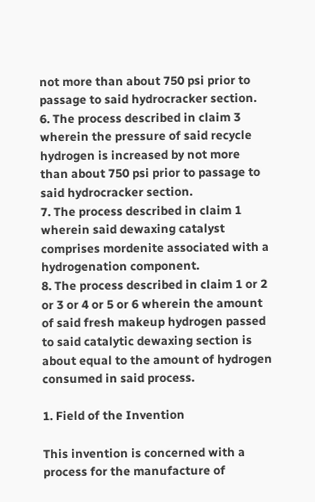not more than about 750 psi prior to passage to said hydrocracker section.
6. The process described in claim 3 wherein the pressure of said recycle hydrogen is increased by not more than about 750 psi prior to passage to said hydrocracker section.
7. The process described in claim 1 wherein said dewaxing catalyst comprises mordenite associated with a hydrogenation component.
8. The process described in claim 1 or 2 or 3 or 4 or 5 or 6 wherein the amount of said fresh makeup hydrogen passed to said catalytic dewaxing section is about equal to the amount of hydrogen consumed in said process.

1. Field of the Invention

This invention is concerned with a process for the manufacture of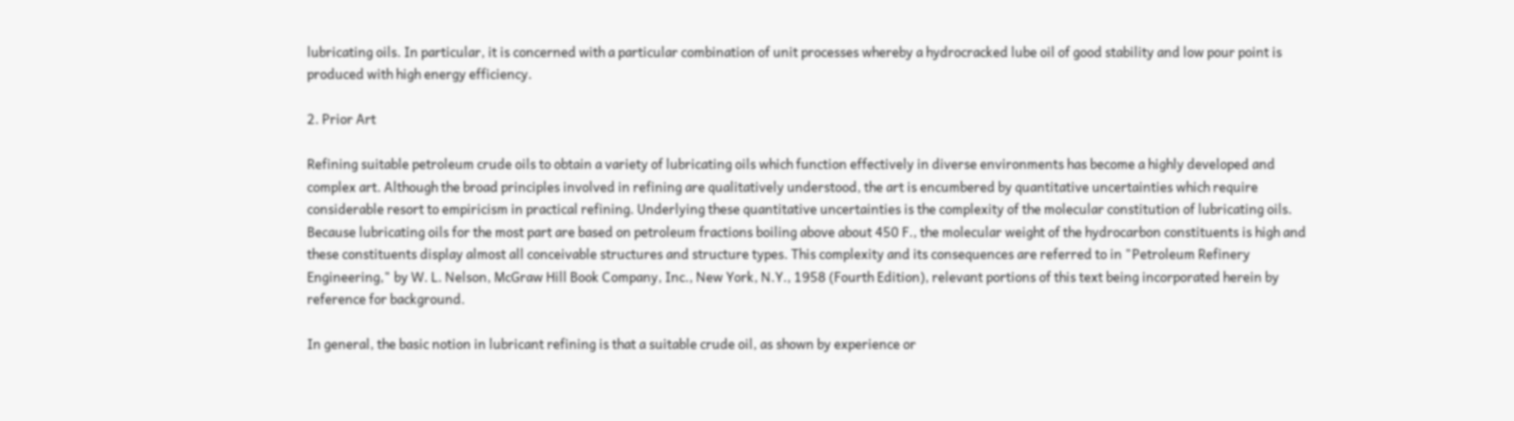lubricating oils. In particular, it is concerned with a particular combination of unit processes whereby a hydrocracked lube oil of good stability and low pour point is produced with high energy efficiency.

2. Prior Art

Refining suitable petroleum crude oils to obtain a variety of lubricating oils which function effectively in diverse environments has become a highly developed and complex art. Although the broad principles involved in refining are qualitatively understood, the art is encumbered by quantitative uncertainties which require considerable resort to empiricism in practical refining. Underlying these quantitative uncertainties is the complexity of the molecular constitution of lubricating oils. Because lubricating oils for the most part are based on petroleum fractions boiling above about 450 F., the molecular weight of the hydrocarbon constituents is high and these constituents display almost all conceivable structures and structure types. This complexity and its consequences are referred to in "Petroleum Refinery Engineering," by W. L. Nelson, McGraw Hill Book Company, Inc., New York, N.Y., 1958 (Fourth Edition), relevant portions of this text being incorporated herein by reference for background.

In general, the basic notion in lubricant refining is that a suitable crude oil, as shown by experience or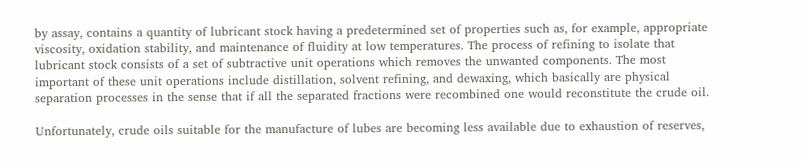by assay, contains a quantity of lubricant stock having a predetermined set of properties such as, for example, appropriate viscosity, oxidation stability, and maintenance of fluidity at low temperatures. The process of refining to isolate that lubricant stock consists of a set of subtractive unit operations which removes the unwanted components. The most important of these unit operations include distillation, solvent refining, and dewaxing, which basically are physical separation processes in the sense that if all the separated fractions were recombined one would reconstitute the crude oil.

Unfortunately, crude oils suitable for the manufacture of lubes are becoming less available due to exhaustion of reserves,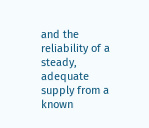and the reliability of a steady, adequate supply from a known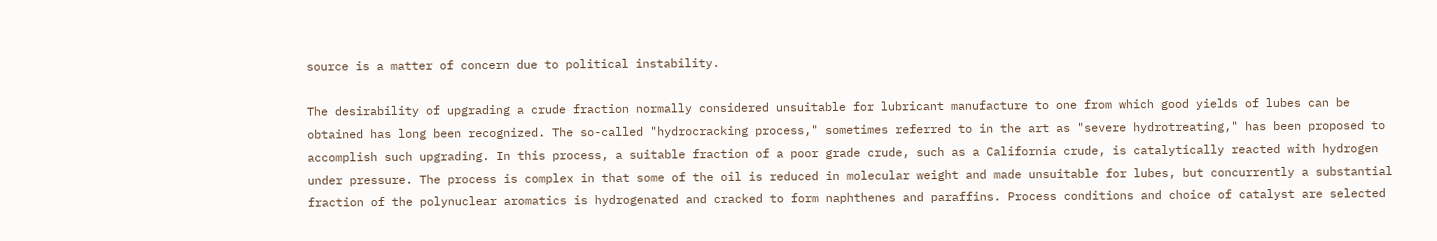source is a matter of concern due to political instability.

The desirability of upgrading a crude fraction normally considered unsuitable for lubricant manufacture to one from which good yields of lubes can be obtained has long been recognized. The so-called "hydrocracking process," sometimes referred to in the art as "severe hydrotreating," has been proposed to accomplish such upgrading. In this process, a suitable fraction of a poor grade crude, such as a California crude, is catalytically reacted with hydrogen under pressure. The process is complex in that some of the oil is reduced in molecular weight and made unsuitable for lubes, but concurrently a substantial fraction of the polynuclear aromatics is hydrogenated and cracked to form naphthenes and paraffins. Process conditions and choice of catalyst are selected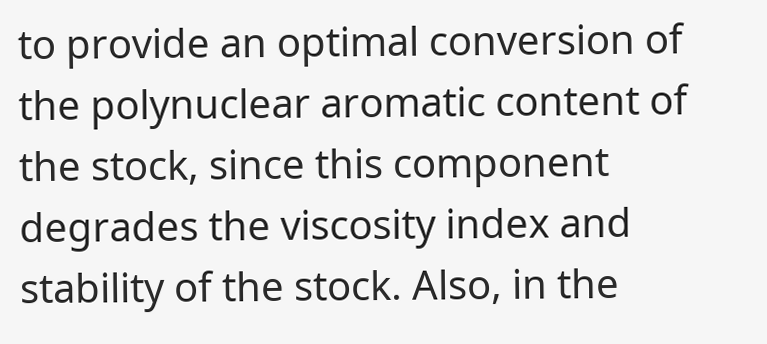to provide an optimal conversion of the polynuclear aromatic content of the stock, since this component degrades the viscosity index and stability of the stock. Also, in the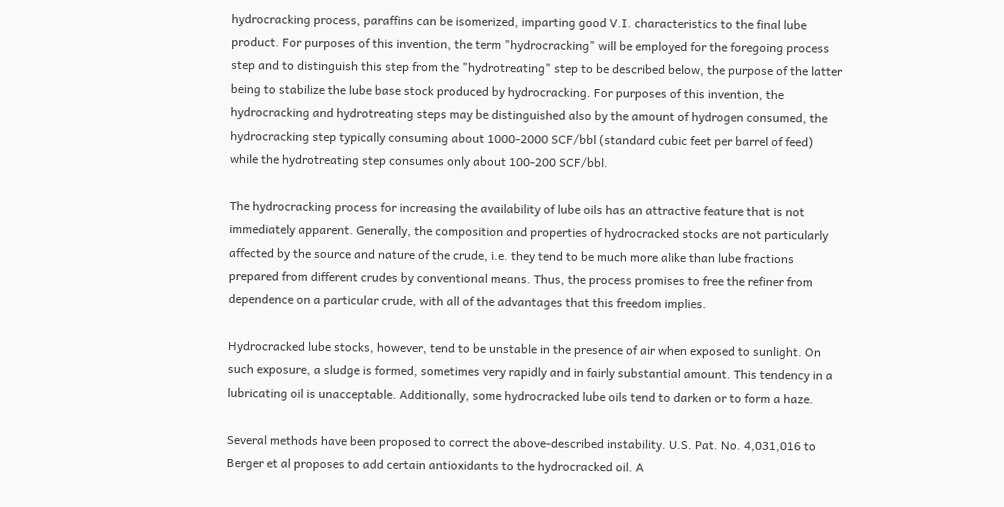hydrocracking process, paraffins can be isomerized, imparting good V.I. characteristics to the final lube product. For purposes of this invention, the term "hydrocracking" will be employed for the foregoing process step and to distinguish this step from the "hydrotreating" step to be described below, the purpose of the latter being to stabilize the lube base stock produced by hydrocracking. For purposes of this invention, the hydrocracking and hydrotreating steps may be distinguished also by the amount of hydrogen consumed, the hydrocracking step typically consuming about 1000-2000 SCF/bbl (standard cubic feet per barrel of feed) while the hydrotreating step consumes only about 100-200 SCF/bbl.

The hydrocracking process for increasing the availability of lube oils has an attractive feature that is not immediately apparent. Generally, the composition and properties of hydrocracked stocks are not particularly affected by the source and nature of the crude, i.e. they tend to be much more alike than lube fractions prepared from different crudes by conventional means. Thus, the process promises to free the refiner from dependence on a particular crude, with all of the advantages that this freedom implies.

Hydrocracked lube stocks, however, tend to be unstable in the presence of air when exposed to sunlight. On such exposure, a sludge is formed, sometimes very rapidly and in fairly substantial amount. This tendency in a lubricating oil is unacceptable. Additionally, some hydrocracked lube oils tend to darken or to form a haze.

Several methods have been proposed to correct the above-described instability. U.S. Pat. No. 4,031,016 to Berger et al proposes to add certain antioxidants to the hydrocracked oil. A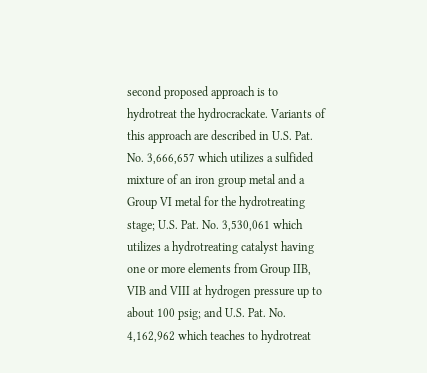second proposed approach is to hydrotreat the hydrocrackate. Variants of this approach are described in U.S. Pat. No. 3,666,657 which utilizes a sulfided mixture of an iron group metal and a Group VI metal for the hydrotreating stage; U.S. Pat. No. 3,530,061 which utilizes a hydrotreating catalyst having one or more elements from Group IIB, VIB and VIII at hydrogen pressure up to about 100 psig; and U.S. Pat. No. 4,162,962 which teaches to hydrotreat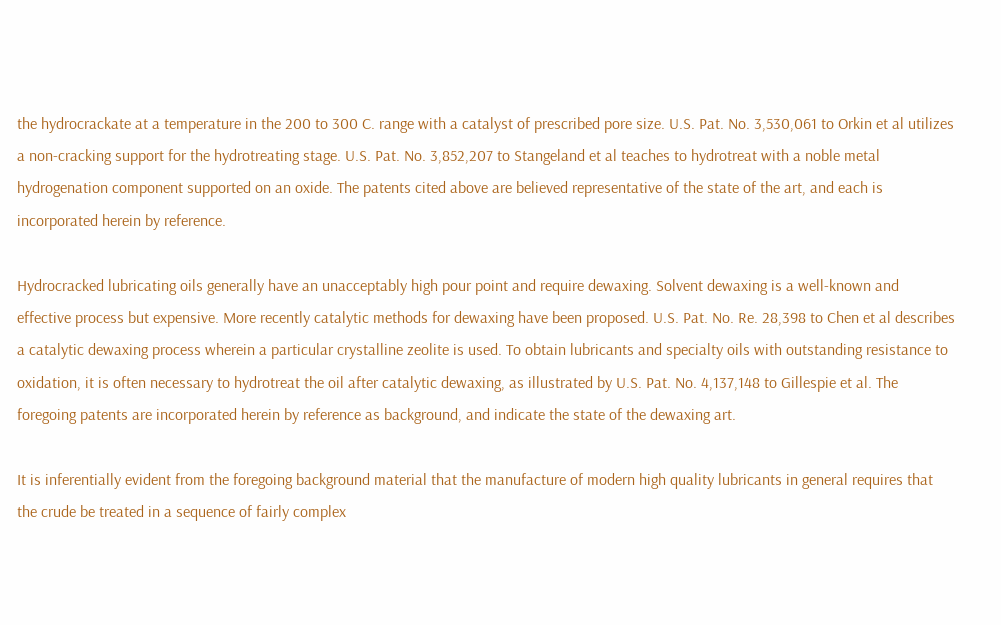the hydrocrackate at a temperature in the 200 to 300 C. range with a catalyst of prescribed pore size. U.S. Pat. No. 3,530,061 to Orkin et al utilizes a non-cracking support for the hydrotreating stage. U.S. Pat. No. 3,852,207 to Stangeland et al teaches to hydrotreat with a noble metal hydrogenation component supported on an oxide. The patents cited above are believed representative of the state of the art, and each is incorporated herein by reference.

Hydrocracked lubricating oils generally have an unacceptably high pour point and require dewaxing. Solvent dewaxing is a well-known and effective process but expensive. More recently catalytic methods for dewaxing have been proposed. U.S. Pat. No. Re. 28,398 to Chen et al describes a catalytic dewaxing process wherein a particular crystalline zeolite is used. To obtain lubricants and specialty oils with outstanding resistance to oxidation, it is often necessary to hydrotreat the oil after catalytic dewaxing, as illustrated by U.S. Pat. No. 4,137,148 to Gillespie et al. The foregoing patents are incorporated herein by reference as background, and indicate the state of the dewaxing art.

It is inferentially evident from the foregoing background material that the manufacture of modern high quality lubricants in general requires that the crude be treated in a sequence of fairly complex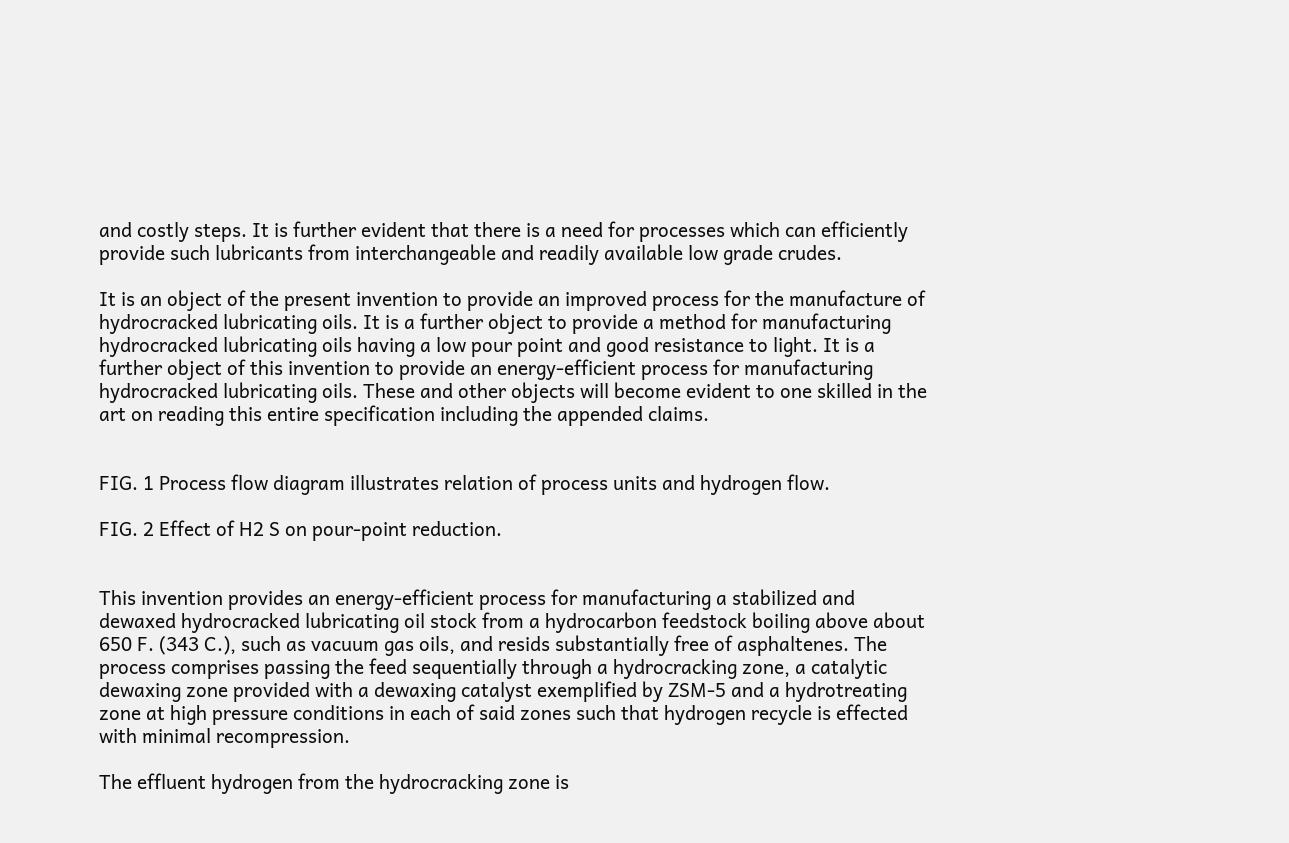and costly steps. It is further evident that there is a need for processes which can efficiently provide such lubricants from interchangeable and readily available low grade crudes.

It is an object of the present invention to provide an improved process for the manufacture of hydrocracked lubricating oils. It is a further object to provide a method for manufacturing hydrocracked lubricating oils having a low pour point and good resistance to light. It is a further object of this invention to provide an energy-efficient process for manufacturing hydrocracked lubricating oils. These and other objects will become evident to one skilled in the art on reading this entire specification including the appended claims.


FIG. 1 Process flow diagram illustrates relation of process units and hydrogen flow.

FIG. 2 Effect of H2 S on pour-point reduction.


This invention provides an energy-efficient process for manufacturing a stabilized and dewaxed hydrocracked lubricating oil stock from a hydrocarbon feedstock boiling above about 650 F. (343 C.), such as vacuum gas oils, and resids substantially free of asphaltenes. The process comprises passing the feed sequentially through a hydrocracking zone, a catalytic dewaxing zone provided with a dewaxing catalyst exemplified by ZSM-5 and a hydrotreating zone at high pressure conditions in each of said zones such that hydrogen recycle is effected with minimal recompression.

The effluent hydrogen from the hydrocracking zone is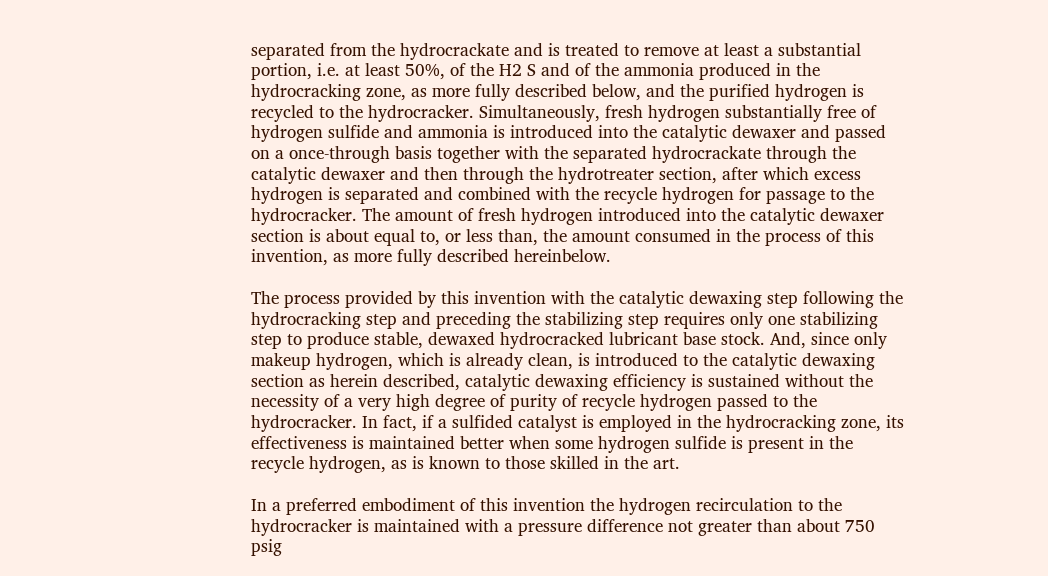separated from the hydrocrackate and is treated to remove at least a substantial portion, i.e. at least 50%, of the H2 S and of the ammonia produced in the hydrocracking zone, as more fully described below, and the purified hydrogen is recycled to the hydrocracker. Simultaneously, fresh hydrogen substantially free of hydrogen sulfide and ammonia is introduced into the catalytic dewaxer and passed on a once-through basis together with the separated hydrocrackate through the catalytic dewaxer and then through the hydrotreater section, after which excess hydrogen is separated and combined with the recycle hydrogen for passage to the hydrocracker. The amount of fresh hydrogen introduced into the catalytic dewaxer section is about equal to, or less than, the amount consumed in the process of this invention, as more fully described hereinbelow.

The process provided by this invention with the catalytic dewaxing step following the hydrocracking step and preceding the stabilizing step requires only one stabilizing step to produce stable, dewaxed hydrocracked lubricant base stock. And, since only makeup hydrogen, which is already clean, is introduced to the catalytic dewaxing section as herein described, catalytic dewaxing efficiency is sustained without the necessity of a very high degree of purity of recycle hydrogen passed to the hydrocracker. In fact, if a sulfided catalyst is employed in the hydrocracking zone, its effectiveness is maintained better when some hydrogen sulfide is present in the recycle hydrogen, as is known to those skilled in the art.

In a preferred embodiment of this invention the hydrogen recirculation to the hydrocracker is maintained with a pressure difference not greater than about 750 psig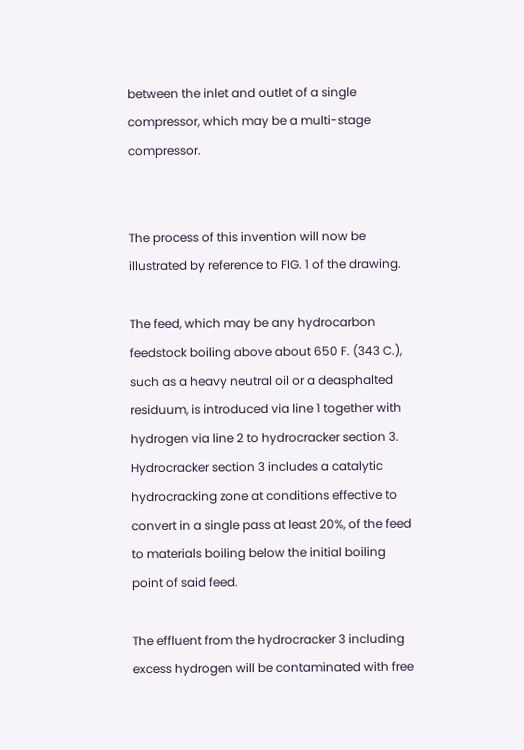between the inlet and outlet of a single compressor, which may be a multi-stage compressor.


The process of this invention will now be illustrated by reference to FIG. 1 of the drawing.

The feed, which may be any hydrocarbon feedstock boiling above about 650 F. (343 C.), such as a heavy neutral oil or a deasphalted residuum, is introduced via line 1 together with hydrogen via line 2 to hydrocracker section 3. Hydrocracker section 3 includes a catalytic hydrocracking zone at conditions effective to convert in a single pass at least 20%, of the feed to materials boiling below the initial boiling point of said feed.

The effluent from the hydrocracker 3 including excess hydrogen will be contaminated with free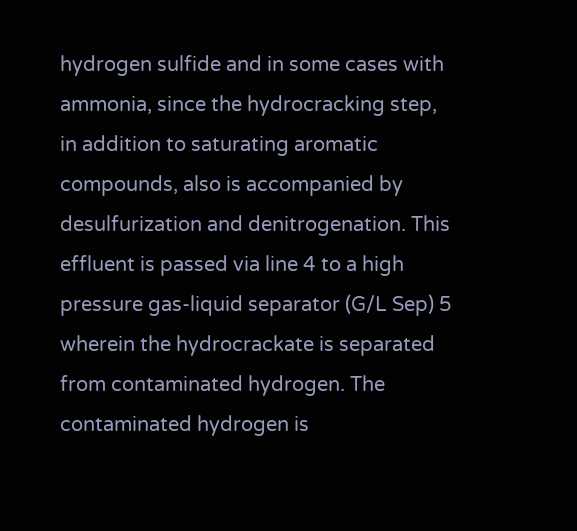hydrogen sulfide and in some cases with ammonia, since the hydrocracking step, in addition to saturating aromatic compounds, also is accompanied by desulfurization and denitrogenation. This effluent is passed via line 4 to a high pressure gas-liquid separator (G/L Sep) 5 wherein the hydrocrackate is separated from contaminated hydrogen. The contaminated hydrogen is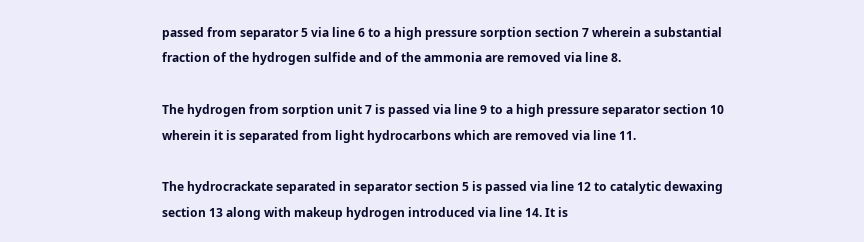passed from separator 5 via line 6 to a high pressure sorption section 7 wherein a substantial fraction of the hydrogen sulfide and of the ammonia are removed via line 8.

The hydrogen from sorption unit 7 is passed via line 9 to a high pressure separator section 10 wherein it is separated from light hydrocarbons which are removed via line 11.

The hydrocrackate separated in separator section 5 is passed via line 12 to catalytic dewaxing section 13 along with makeup hydrogen introduced via line 14. It is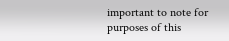important to note for purposes of this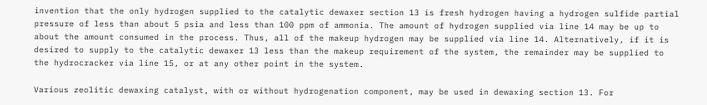invention that the only hydrogen supplied to the catalytic dewaxer section 13 is fresh hydrogen having a hydrogen sulfide partial pressure of less than about 5 psia and less than 100 ppm of ammonia. The amount of hydrogen supplied via line 14 may be up to about the amount consumed in the process. Thus, all of the makeup hydrogen may be supplied via line 14. Alternatively, if it is desired to supply to the catalytic dewaxer 13 less than the makeup requirement of the system, the remainder may be supplied to the hydrocracker via line 15, or at any other point in the system.

Various zeolitic dewaxing catalyst, with or without hydrogenation component, may be used in dewaxing section 13. For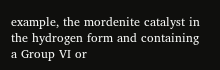example, the mordenite catalyst in the hydrogen form and containing a Group VI or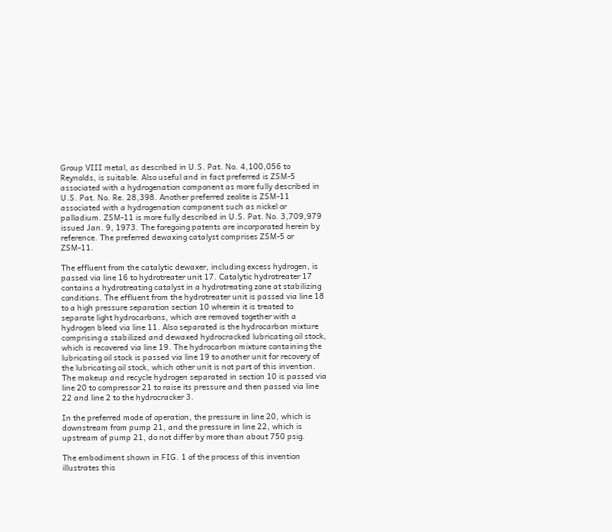Group VIII metal, as described in U.S. Pat. No. 4,100,056 to Reynolds, is suitable. Also useful and in fact preferred is ZSM-5 associated with a hydrogenation component as more fully described in U.S. Pat. No. Re. 28,398. Another preferred zeolite is ZSM-11 associated with a hydrogenation component such as nickel or palladium. ZSM-11 is more fully described in U.S. Pat. No. 3,709,979 issued Jan. 9, 1973. The foregoing patents are incorporated herein by reference. The preferred dewaxing catalyst comprises ZSM-5 or ZSM-11.

The effluent from the catalytic dewaxer, including excess hydrogen, is passed via line 16 to hydrotreater unit 17. Catalytic hydrotreater 17 contains a hydrotreating catalyst in a hydrotreating zone at stabilizing conditions. The effluent from the hydrotreater unit is passed via line 18 to a high pressure separation section 10 wherein it is treated to separate light hydrocarbons, which are removed together with a hydrogen bleed via line 11. Also separated is the hydrocarbon mixture comprising a stabilized and dewaxed hydrocracked lubricating oil stock, which is recovered via line 19. The hydrocarbon mixture containing the lubricating oil stock is passed via line 19 to another unit for recovery of the lubricating oil stock, which other unit is not part of this invention. The makeup and recycle hydrogen separated in section 10 is passed via line 20 to compressor 21 to raise its pressure and then passed via line 22 and line 2 to the hydrocracker 3.

In the preferred mode of operation, the pressure in line 20, which is downstream from pump 21, and the pressure in line 22, which is upstream of pump 21, do not differ by more than about 750 psig.

The embodiment shown in FIG. 1 of the process of this invention illustrates this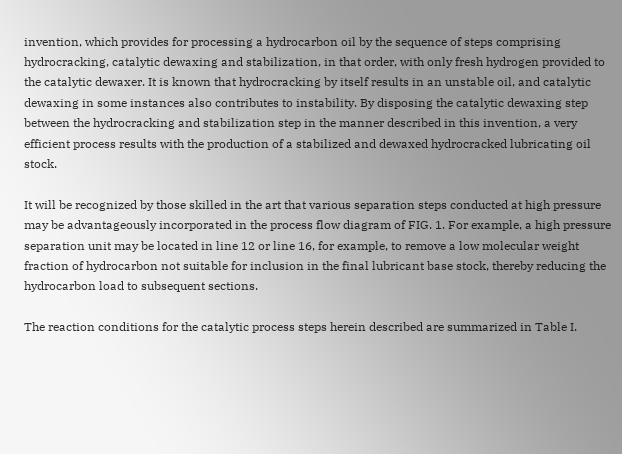invention, which provides for processing a hydrocarbon oil by the sequence of steps comprising hydrocracking, catalytic dewaxing and stabilization, in that order, with only fresh hydrogen provided to the catalytic dewaxer. It is known that hydrocracking by itself results in an unstable oil, and catalytic dewaxing in some instances also contributes to instability. By disposing the catalytic dewaxing step between the hydrocracking and stabilization step in the manner described in this invention, a very efficient process results with the production of a stabilized and dewaxed hydrocracked lubricating oil stock.

It will be recognized by those skilled in the art that various separation steps conducted at high pressure may be advantageously incorporated in the process flow diagram of FIG. 1. For example, a high pressure separation unit may be located in line 12 or line 16, for example, to remove a low molecular weight fraction of hydrocarbon not suitable for inclusion in the final lubricant base stock, thereby reducing the hydrocarbon load to subsequent sections.

The reaction conditions for the catalytic process steps herein described are summarized in Table I.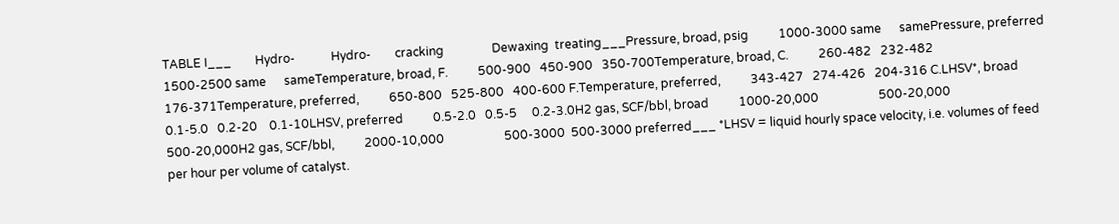TABLE I___        Hydro-            Hydro-        cracking                Dewaxing  treating___Pressure, broad, psig          1000-3000 same      samePressure, preferred          1500-2500 same      sameTemperature, broad, F.          500-900   450-900   350-700Temperature, broad, C.          260-482   232-482   176-371Temperature, preferred,          650-800   525-800   400-600 F.Temperature, preferred,          343-427   274-426   204-316 C.LHSV*, broad   0.1-5.0   0.2-20    0.1-10LHSV, preferred          0.5-2.0   0.5-5     0.2-3.0H2 gas, SCF/bbl, broad          1000-20,000                    500-20,000                              500-20,000H2 gas, SCF/bbl,          2000-10,000                    500-3000  500-3000 preferred___ *LHSV = liquid hourly space velocity, i.e. volumes of feed per hour per volume of catalyst.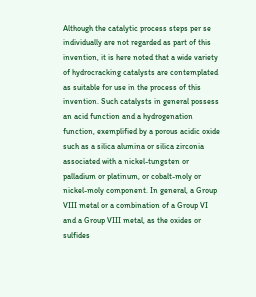Although the catalytic process steps per se individually are not regarded as part of this invention, it is here noted that a wide variety of hydrocracking catalysts are contemplated as suitable for use in the process of this invention. Such catalysts in general possess an acid function and a hydrogenation function, exemplified by a porous acidic oxide such as a silica alumina or silica zirconia associated with a nickel-tungsten or palladium or platinum, or cobalt-moly or nickel-moly component. In general, a Group VIII metal or a combination of a Group VI and a Group VIII metal, as the oxides or sulfides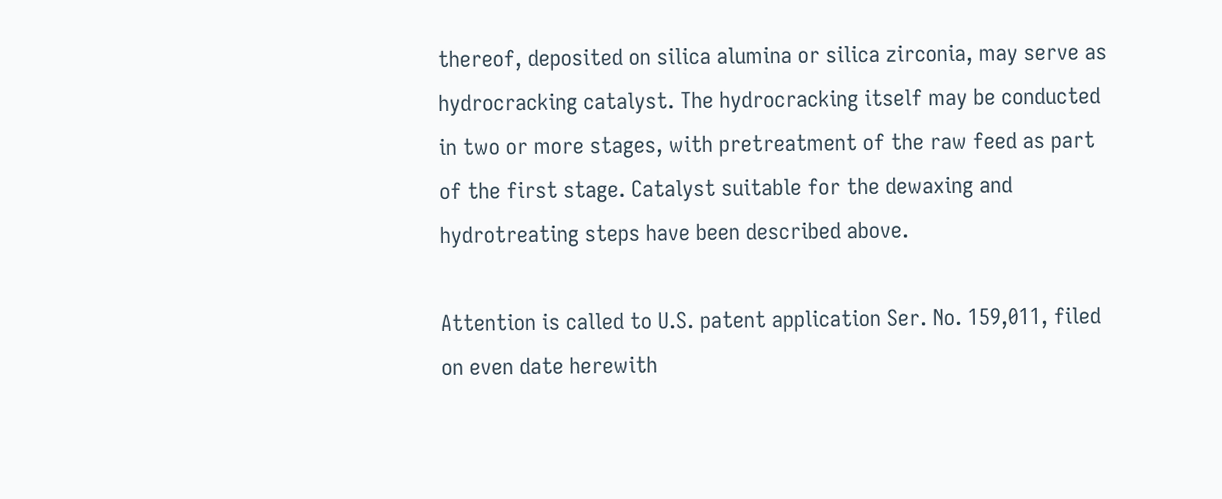thereof, deposited on silica alumina or silica zirconia, may serve as hydrocracking catalyst. The hydrocracking itself may be conducted in two or more stages, with pretreatment of the raw feed as part of the first stage. Catalyst suitable for the dewaxing and hydrotreating steps have been described above.

Attention is called to U.S. patent application Ser. No. 159,011, filed on even date herewith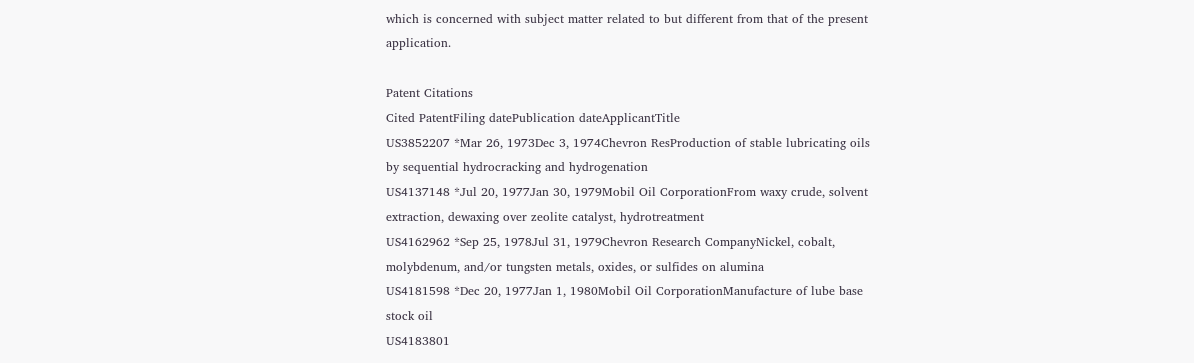which is concerned with subject matter related to but different from that of the present application.

Patent Citations
Cited PatentFiling datePublication dateApplicantTitle
US3852207 *Mar 26, 1973Dec 3, 1974Chevron ResProduction of stable lubricating oils by sequential hydrocracking and hydrogenation
US4137148 *Jul 20, 1977Jan 30, 1979Mobil Oil CorporationFrom waxy crude, solvent extraction, dewaxing over zeolite catalyst, hydrotreatment
US4162962 *Sep 25, 1978Jul 31, 1979Chevron Research CompanyNickel, cobalt, molybdenum, and/or tungsten metals, oxides, or sulfides on alumina
US4181598 *Dec 20, 1977Jan 1, 1980Mobil Oil CorporationManufacture of lube base stock oil
US4183801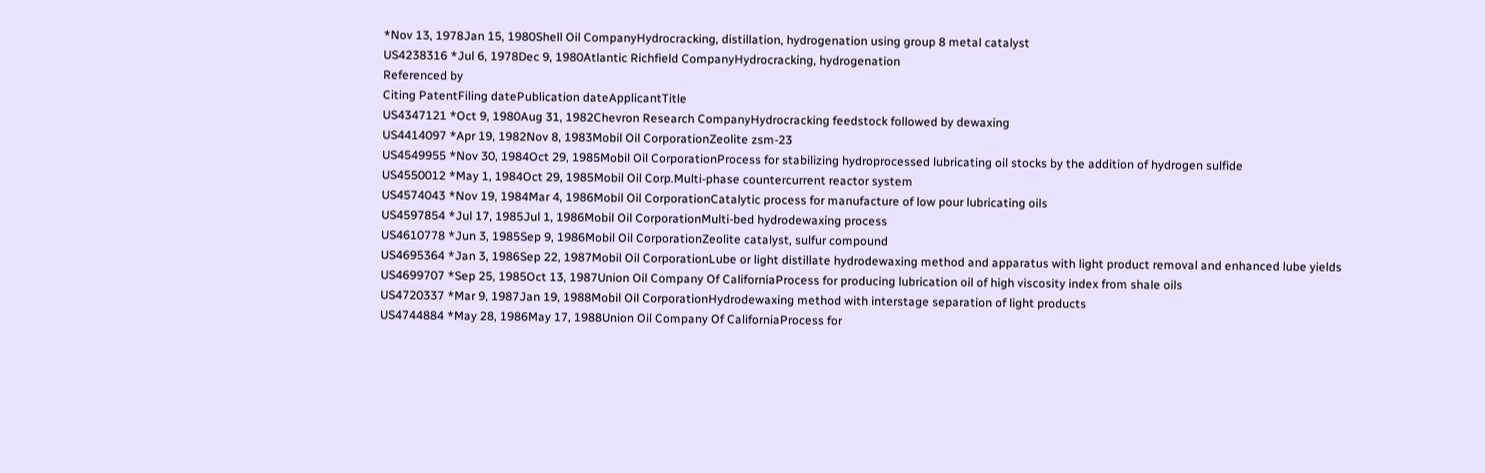*Nov 13, 1978Jan 15, 1980Shell Oil CompanyHydrocracking, distillation, hydrogenation using group 8 metal catalyst
US4238316 *Jul 6, 1978Dec 9, 1980Atlantic Richfield CompanyHydrocracking, hydrogenation
Referenced by
Citing PatentFiling datePublication dateApplicantTitle
US4347121 *Oct 9, 1980Aug 31, 1982Chevron Research CompanyHydrocracking feedstock followed by dewaxing
US4414097 *Apr 19, 1982Nov 8, 1983Mobil Oil CorporationZeolite zsm-23
US4549955 *Nov 30, 1984Oct 29, 1985Mobil Oil CorporationProcess for stabilizing hydroprocessed lubricating oil stocks by the addition of hydrogen sulfide
US4550012 *May 1, 1984Oct 29, 1985Mobil Oil Corp.Multi-phase countercurrent reactor system
US4574043 *Nov 19, 1984Mar 4, 1986Mobil Oil CorporationCatalytic process for manufacture of low pour lubricating oils
US4597854 *Jul 17, 1985Jul 1, 1986Mobil Oil CorporationMulti-bed hydrodewaxing process
US4610778 *Jun 3, 1985Sep 9, 1986Mobil Oil CorporationZeolite catalyst, sulfur compound
US4695364 *Jan 3, 1986Sep 22, 1987Mobil Oil CorporationLube or light distillate hydrodewaxing method and apparatus with light product removal and enhanced lube yields
US4699707 *Sep 25, 1985Oct 13, 1987Union Oil Company Of CaliforniaProcess for producing lubrication oil of high viscosity index from shale oils
US4720337 *Mar 9, 1987Jan 19, 1988Mobil Oil CorporationHydrodewaxing method with interstage separation of light products
US4744884 *May 28, 1986May 17, 1988Union Oil Company Of CaliforniaProcess for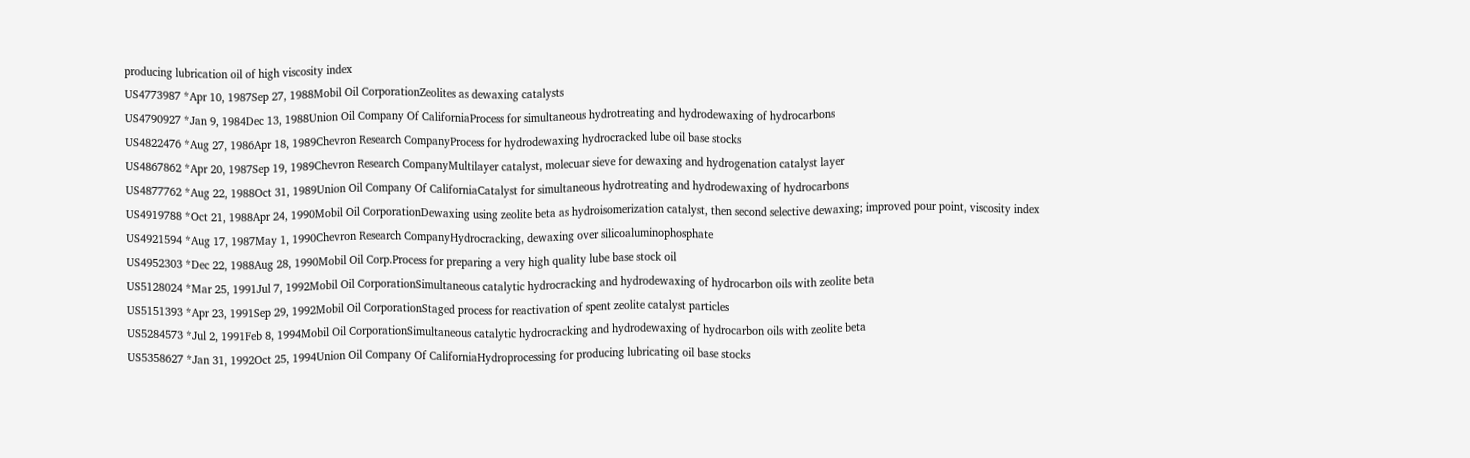producing lubrication oil of high viscosity index
US4773987 *Apr 10, 1987Sep 27, 1988Mobil Oil CorporationZeolites as dewaxing catalysts
US4790927 *Jan 9, 1984Dec 13, 1988Union Oil Company Of CaliforniaProcess for simultaneous hydrotreating and hydrodewaxing of hydrocarbons
US4822476 *Aug 27, 1986Apr 18, 1989Chevron Research CompanyProcess for hydrodewaxing hydrocracked lube oil base stocks
US4867862 *Apr 20, 1987Sep 19, 1989Chevron Research CompanyMultilayer catalyst, molecuar sieve for dewaxing and hydrogenation catalyst layer
US4877762 *Aug 22, 1988Oct 31, 1989Union Oil Company Of CaliforniaCatalyst for simultaneous hydrotreating and hydrodewaxing of hydrocarbons
US4919788 *Oct 21, 1988Apr 24, 1990Mobil Oil CorporationDewaxing using zeolite beta as hydroisomerization catalyst, then second selective dewaxing; improved pour point, viscosity index
US4921594 *Aug 17, 1987May 1, 1990Chevron Research CompanyHydrocracking, dewaxing over silicoaluminophosphate
US4952303 *Dec 22, 1988Aug 28, 1990Mobil Oil Corp.Process for preparing a very high quality lube base stock oil
US5128024 *Mar 25, 1991Jul 7, 1992Mobil Oil CorporationSimultaneous catalytic hydrocracking and hydrodewaxing of hydrocarbon oils with zeolite beta
US5151393 *Apr 23, 1991Sep 29, 1992Mobil Oil CorporationStaged process for reactivation of spent zeolite catalyst particles
US5284573 *Jul 2, 1991Feb 8, 1994Mobil Oil CorporationSimultaneous catalytic hydrocracking and hydrodewaxing of hydrocarbon oils with zeolite beta
US5358627 *Jan 31, 1992Oct 25, 1994Union Oil Company Of CaliforniaHydroprocessing for producing lubricating oil base stocks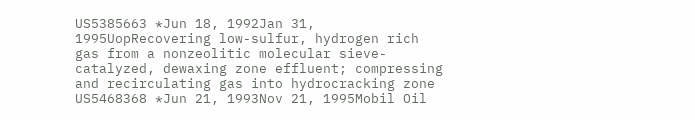US5385663 *Jun 18, 1992Jan 31, 1995UopRecovering low-sulfur, hydrogen rich gas from a nonzeolitic molecular sieve-catalyzed, dewaxing zone effluent; compressing and recirculating gas into hydrocracking zone
US5468368 *Jun 21, 1993Nov 21, 1995Mobil Oil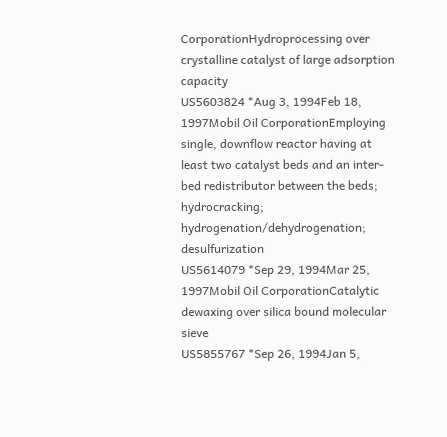CorporationHydroprocessing over crystalline catalyst of large adsorption capacity
US5603824 *Aug 3, 1994Feb 18, 1997Mobil Oil CorporationEmploying single, downflow reactor having at least two catalyst beds and an inter-bed redistributor between the beds; hydrocracking; hydrogenation/dehydrogenation; desulfurization
US5614079 *Sep 29, 1994Mar 25, 1997Mobil Oil CorporationCatalytic dewaxing over silica bound molecular sieve
US5855767 *Sep 26, 1994Jan 5,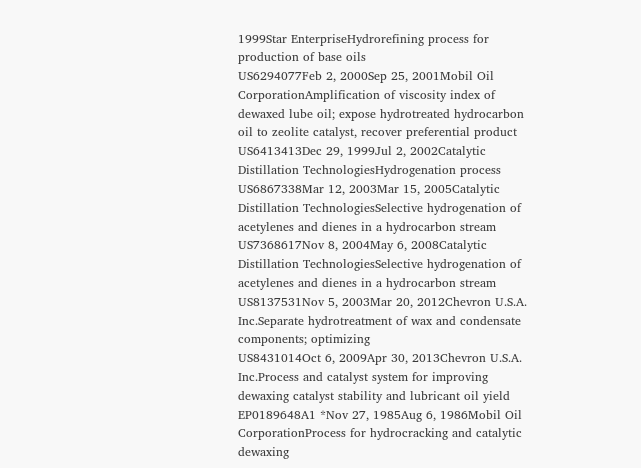1999Star EnterpriseHydrorefining process for production of base oils
US6294077Feb 2, 2000Sep 25, 2001Mobil Oil CorporationAmplification of viscosity index of dewaxed lube oil; expose hydrotreated hydrocarbon oil to zeolite catalyst, recover preferential product
US6413413Dec 29, 1999Jul 2, 2002Catalytic Distillation TechnologiesHydrogenation process
US6867338Mar 12, 2003Mar 15, 2005Catalytic Distillation TechnologiesSelective hydrogenation of acetylenes and dienes in a hydrocarbon stream
US7368617Nov 8, 2004May 6, 2008Catalytic Distillation TechnologiesSelective hydrogenation of acetylenes and dienes in a hydrocarbon stream
US8137531Nov 5, 2003Mar 20, 2012Chevron U.S.A. Inc.Separate hydrotreatment of wax and condensate components; optimizing
US8431014Oct 6, 2009Apr 30, 2013Chevron U.S.A. Inc.Process and catalyst system for improving dewaxing catalyst stability and lubricant oil yield
EP0189648A1 *Nov 27, 1985Aug 6, 1986Mobil Oil CorporationProcess for hydrocracking and catalytic dewaxing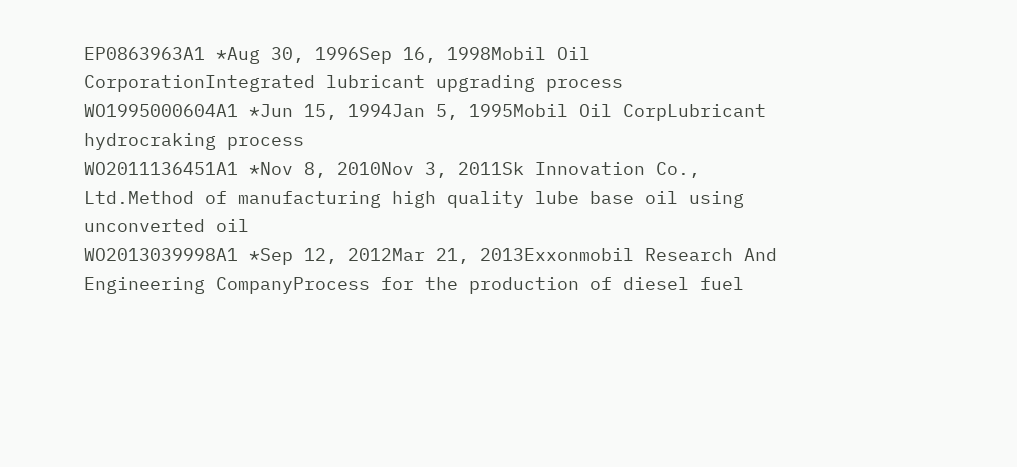EP0863963A1 *Aug 30, 1996Sep 16, 1998Mobil Oil CorporationIntegrated lubricant upgrading process
WO1995000604A1 *Jun 15, 1994Jan 5, 1995Mobil Oil CorpLubricant hydrocraking process
WO2011136451A1 *Nov 8, 2010Nov 3, 2011Sk Innovation Co., Ltd.Method of manufacturing high quality lube base oil using unconverted oil
WO2013039998A1 *Sep 12, 2012Mar 21, 2013Exxonmobil Research And Engineering CompanyProcess for the production of diesel fuel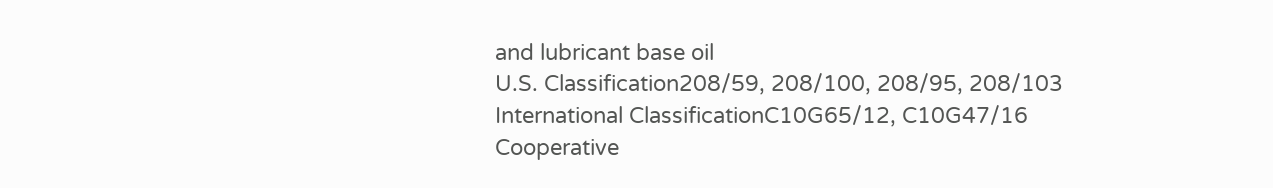and lubricant base oil
U.S. Classification208/59, 208/100, 208/95, 208/103
International ClassificationC10G65/12, C10G47/16
Cooperative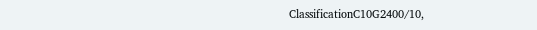ClassificationC10G2400/10,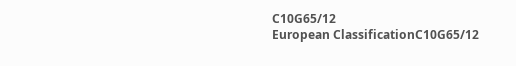C10G65/12
European ClassificationC10G65/12